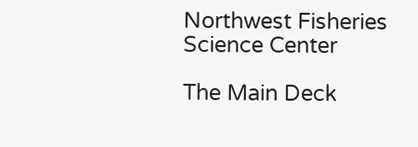Northwest Fisheries Science Center

The Main Deck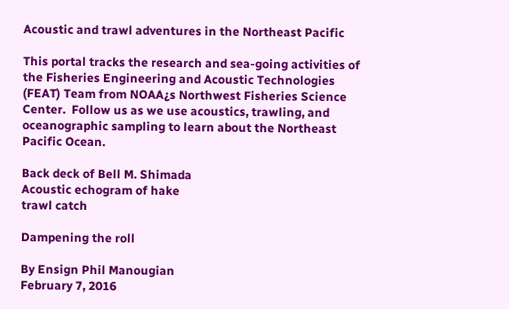Acoustic and trawl adventures in the Northeast Pacific

This portal tracks the research and sea-going activities of the Fisheries Engineering and Acoustic Technologies (FEAT) Team from NOAA¿s Northwest Fisheries Science Center.  Follow us as we use acoustics, trawling, and oceanographic sampling to learn about the Northeast Pacific Ocean.

Back deck of Bell M. Shimada
Acoustic echogram of hake
trawl catch

Dampening the roll

By Ensign Phil Manougian
February 7, 2016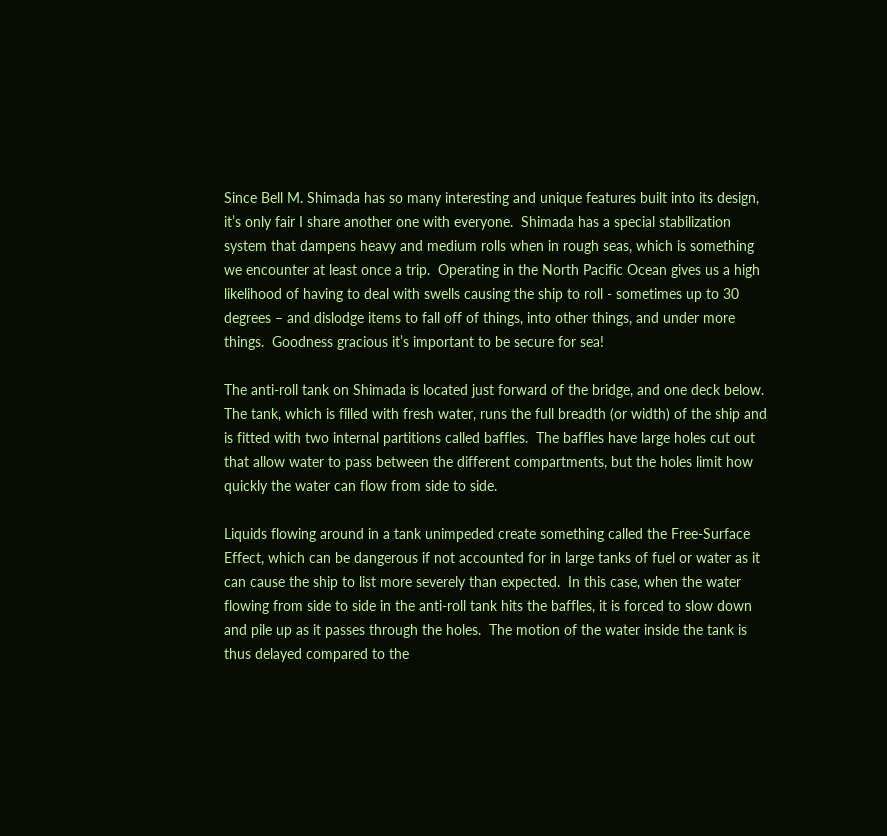Since Bell M. Shimada has so many interesting and unique features built into its design, it’s only fair I share another one with everyone.  Shimada has a special stabilization system that dampens heavy and medium rolls when in rough seas, which is something we encounter at least once a trip.  Operating in the North Pacific Ocean gives us a high likelihood of having to deal with swells causing the ship to roll - sometimes up to 30 degrees – and dislodge items to fall off of things, into other things, and under more things.  Goodness gracious it’s important to be secure for sea!

The anti-roll tank on Shimada is located just forward of the bridge, and one deck below.  The tank, which is filled with fresh water, runs the full breadth (or width) of the ship and is fitted with two internal partitions called baffles.  The baffles have large holes cut out that allow water to pass between the different compartments, but the holes limit how quickly the water can flow from side to side.

Liquids flowing around in a tank unimpeded create something called the Free-Surface Effect, which can be dangerous if not accounted for in large tanks of fuel or water as it can cause the ship to list more severely than expected.  In this case, when the water flowing from side to side in the anti-roll tank hits the baffles, it is forced to slow down and pile up as it passes through the holes.  The motion of the water inside the tank is thus delayed compared to the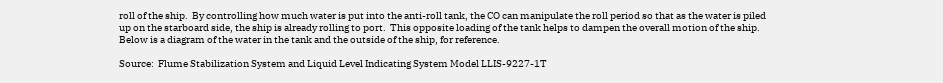roll of the ship.  By controlling how much water is put into the anti-roll tank, the CO can manipulate the roll period so that as the water is piled up on the starboard side, the ship is already rolling to port.  This opposite loading of the tank helps to dampen the overall motion of the ship.  Below is a diagram of the water in the tank and the outside of the ship, for reference.

Source:  Flume Stabilization System and Liquid Level Indicating System Model LLIS-9227-1T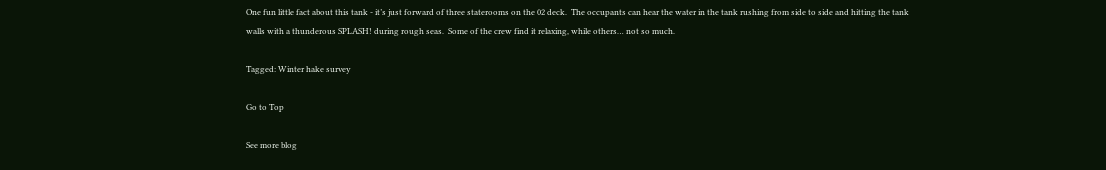One fun little fact about this tank - it’s just forward of three staterooms on the 02 deck.  The occupants can hear the water in the tank rushing from side to side and hitting the tank walls with a thunderous SPLASH! during rough seas.  Some of the crew find it relaxing, while others… not so much.

Tagged: Winter hake survey

Go to Top

See more blog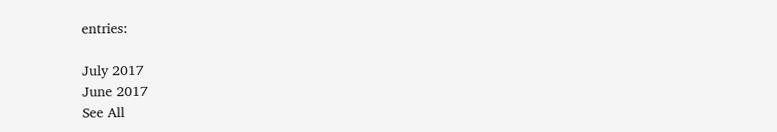entries:

July 2017
June 2017
See All